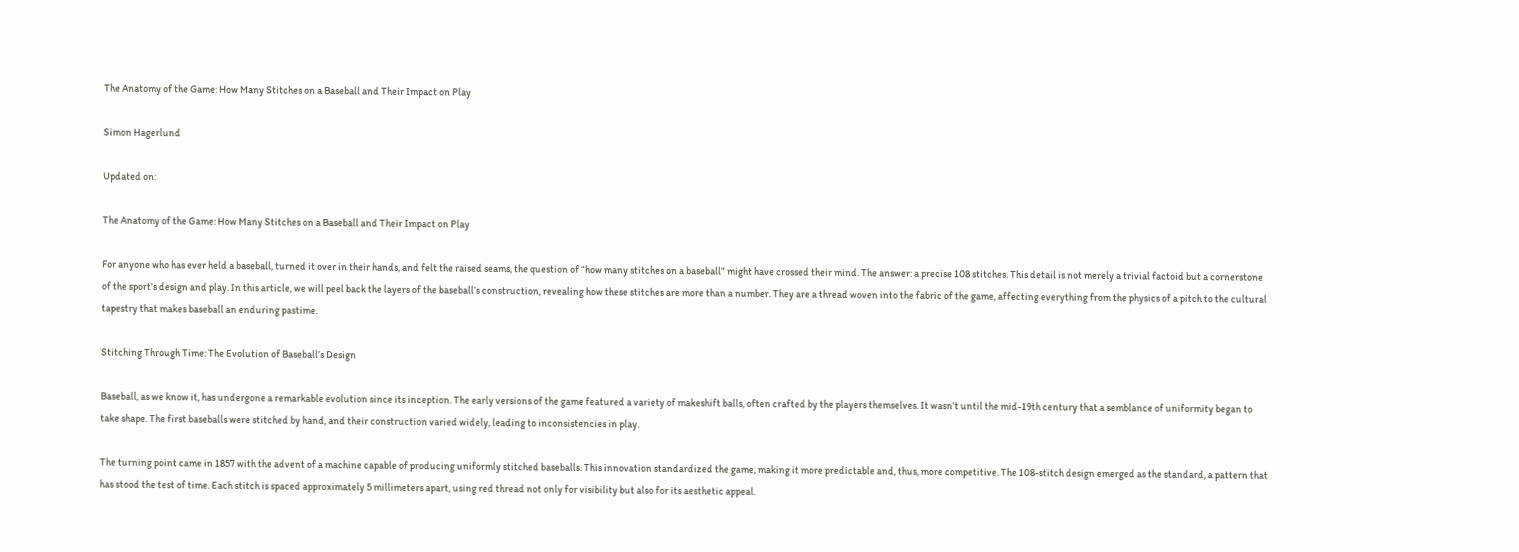The Anatomy of the Game: How Many Stitches on a Baseball and Their Impact on Play

Simon Hagerlund

Updated on:

The Anatomy of the Game: How Many Stitches on a Baseball and Their Impact on Play

For anyone who has ever held a baseball, turned it over in their hands, and felt the raised seams, the question of “how many stitches on a baseball” might have crossed their mind. The answer: a precise 108 stitches. This detail is not merely a trivial factoid but a cornerstone of the sport’s design and play. In this article, we will peel back the layers of the baseball’s construction, revealing how these stitches are more than a number. They are a thread woven into the fabric of the game, affecting everything from the physics of a pitch to the cultural tapestry that makes baseball an enduring pastime.

Stitching Through Time: The Evolution of Baseball’s Design

Baseball, as we know it, has undergone a remarkable evolution since its inception. The early versions of the game featured a variety of makeshift balls, often crafted by the players themselves. It wasn’t until the mid-19th century that a semblance of uniformity began to take shape. The first baseballs were stitched by hand, and their construction varied widely, leading to inconsistencies in play.

The turning point came in 1857 with the advent of a machine capable of producing uniformly stitched baseballs. This innovation standardized the game, making it more predictable and, thus, more competitive. The 108-stitch design emerged as the standard, a pattern that has stood the test of time. Each stitch is spaced approximately 5 millimeters apart, using red thread not only for visibility but also for its aesthetic appeal.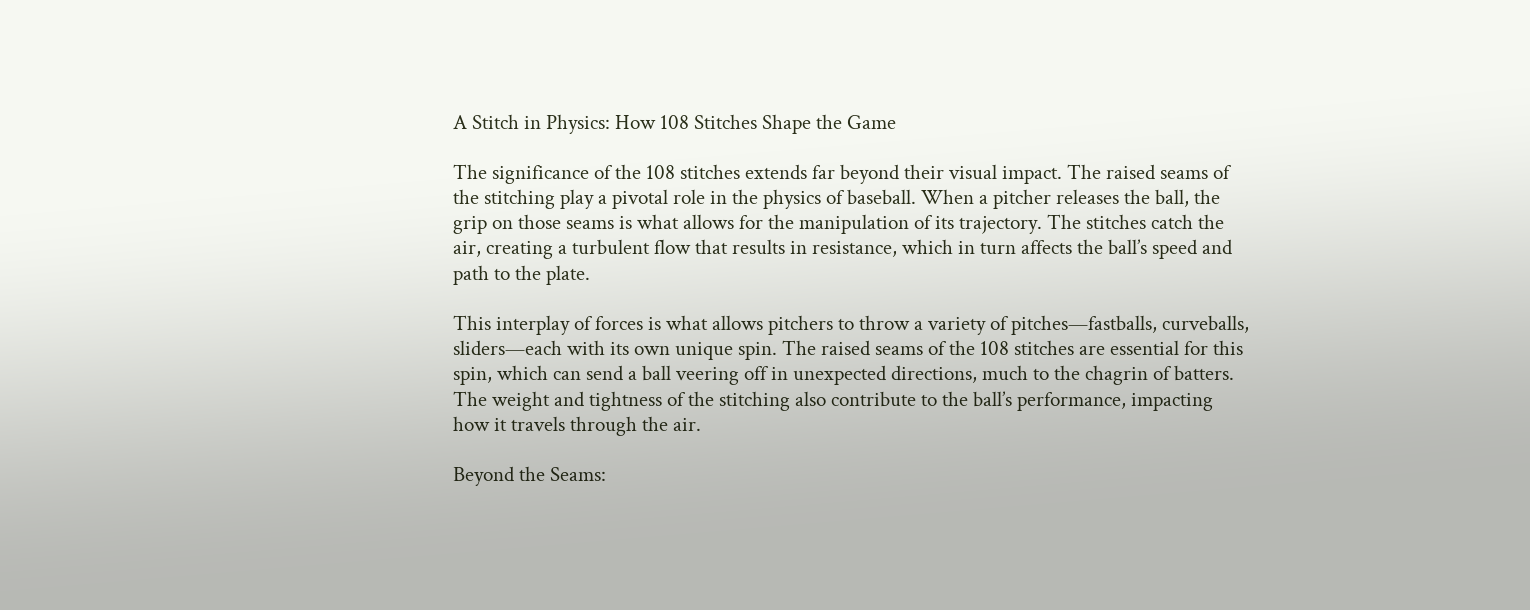A Stitch in Physics: How 108 Stitches Shape the Game

The significance of the 108 stitches extends far beyond their visual impact. The raised seams of the stitching play a pivotal role in the physics of baseball. When a pitcher releases the ball, the grip on those seams is what allows for the manipulation of its trajectory. The stitches catch the air, creating a turbulent flow that results in resistance, which in turn affects the ball’s speed and path to the plate.

This interplay of forces is what allows pitchers to throw a variety of pitches—fastballs, curveballs, sliders—each with its own unique spin. The raised seams of the 108 stitches are essential for this spin, which can send a ball veering off in unexpected directions, much to the chagrin of batters. The weight and tightness of the stitching also contribute to the ball’s performance, impacting how it travels through the air.

Beyond the Seams: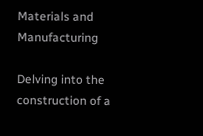Materials and Manufacturing

Delving into the construction of a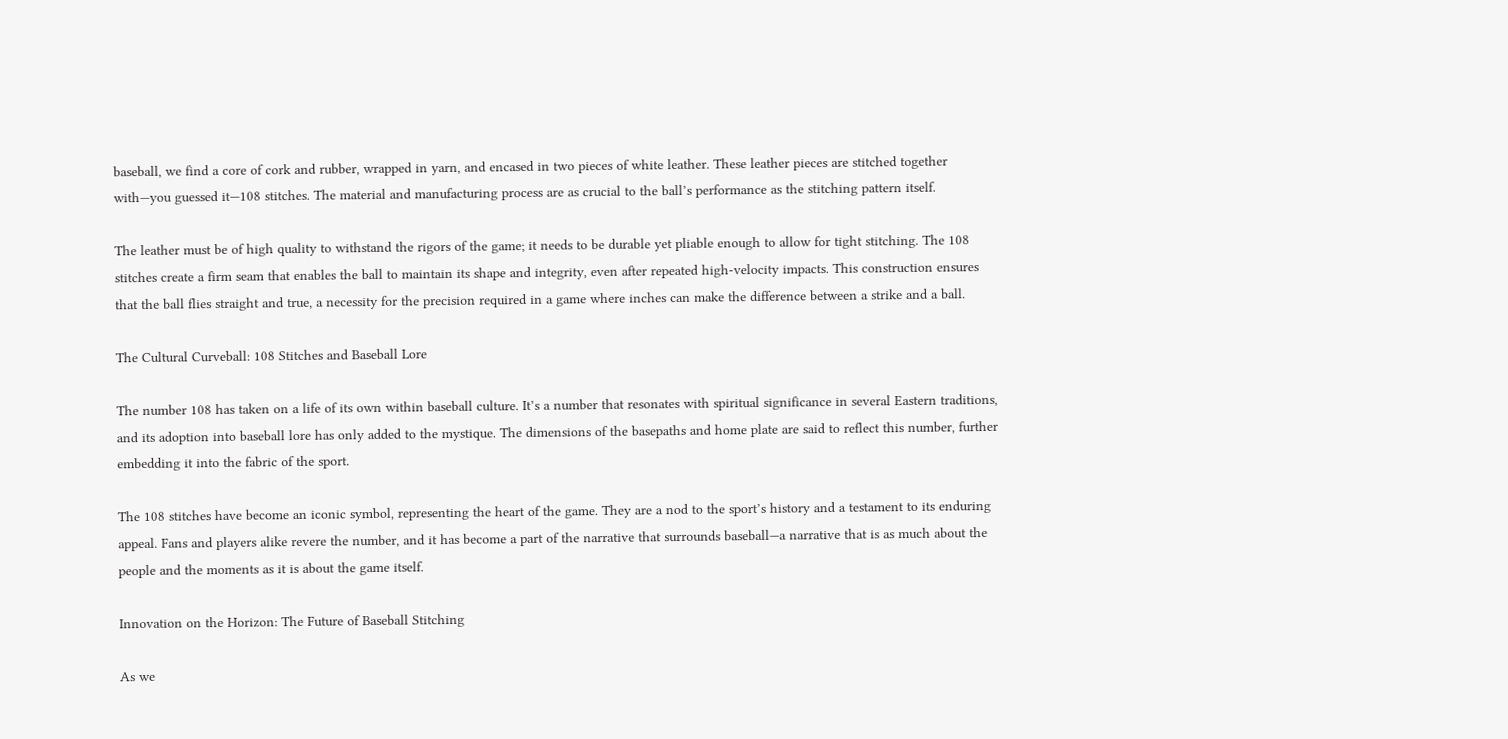baseball, we find a core of cork and rubber, wrapped in yarn, and encased in two pieces of white leather. These leather pieces are stitched together with—you guessed it—108 stitches. The material and manufacturing process are as crucial to the ball’s performance as the stitching pattern itself.

The leather must be of high quality to withstand the rigors of the game; it needs to be durable yet pliable enough to allow for tight stitching. The 108 stitches create a firm seam that enables the ball to maintain its shape and integrity, even after repeated high-velocity impacts. This construction ensures that the ball flies straight and true, a necessity for the precision required in a game where inches can make the difference between a strike and a ball.

The Cultural Curveball: 108 Stitches and Baseball Lore

The number 108 has taken on a life of its own within baseball culture. It’s a number that resonates with spiritual significance in several Eastern traditions, and its adoption into baseball lore has only added to the mystique. The dimensions of the basepaths and home plate are said to reflect this number, further embedding it into the fabric of the sport.

The 108 stitches have become an iconic symbol, representing the heart of the game. They are a nod to the sport’s history and a testament to its enduring appeal. Fans and players alike revere the number, and it has become a part of the narrative that surrounds baseball—a narrative that is as much about the people and the moments as it is about the game itself.

Innovation on the Horizon: The Future of Baseball Stitching

As we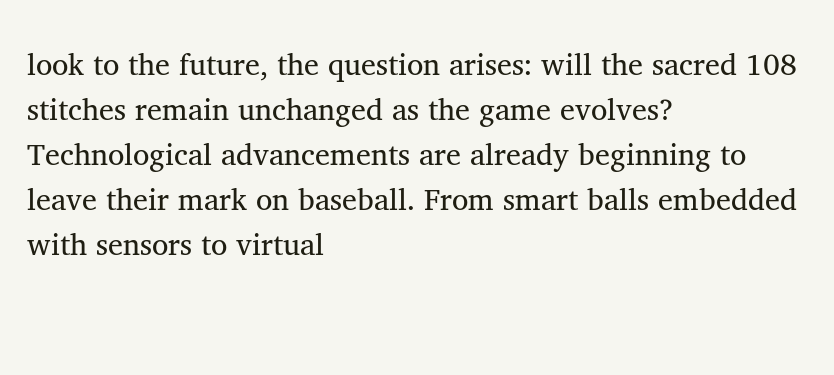look to the future, the question arises: will the sacred 108 stitches remain unchanged as the game evolves? Technological advancements are already beginning to leave their mark on baseball. From smart balls embedded with sensors to virtual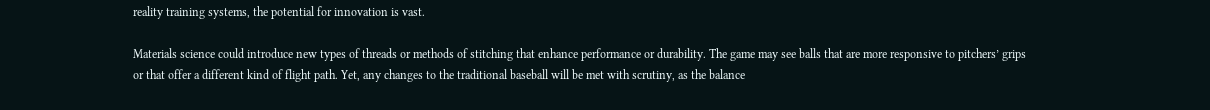reality training systems, the potential for innovation is vast.

Materials science could introduce new types of threads or methods of stitching that enhance performance or durability. The game may see balls that are more responsive to pitchers’ grips or that offer a different kind of flight path. Yet, any changes to the traditional baseball will be met with scrutiny, as the balance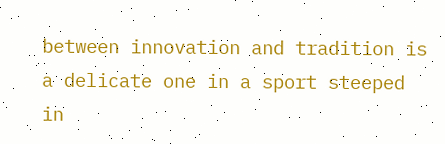between innovation and tradition is a delicate one in a sport steeped in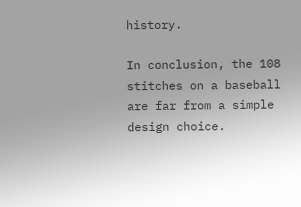history.

In conclusion, the 108 stitches on a baseball are far from a simple design choice.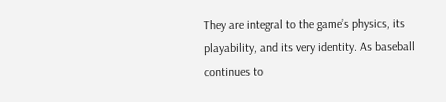They are integral to the game’s physics, its playability, and its very identity. As baseball continues to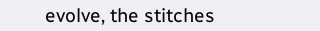evolve, the stitches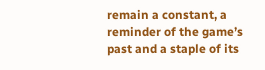remain a constant, a reminder of the game’s past and a staple of its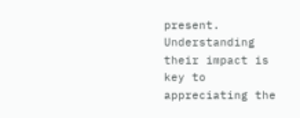present. Understanding their impact is key to appreciating the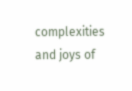complexities and joys of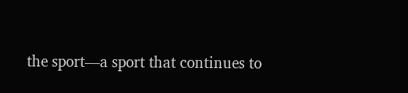the sport—a sport that continues to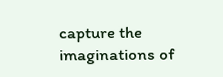capture the imaginations of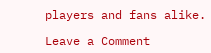players and fans alike.

Leave a Comment